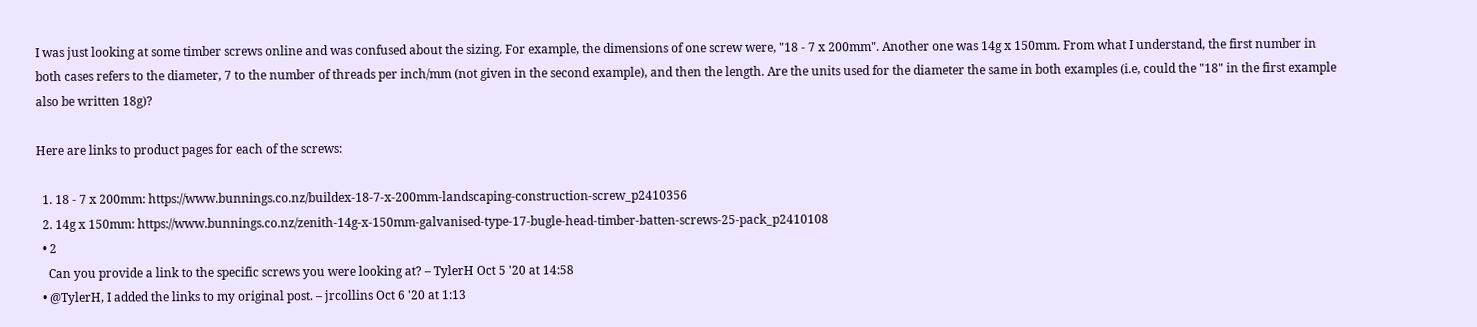I was just looking at some timber screws online and was confused about the sizing. For example, the dimensions of one screw were, "18 - 7 x 200mm". Another one was 14g x 150mm. From what I understand, the first number in both cases refers to the diameter, 7 to the number of threads per inch/mm (not given in the second example), and then the length. Are the units used for the diameter the same in both examples (i.e, could the "18" in the first example also be written 18g)?

Here are links to product pages for each of the screws:

  1. 18 - 7 x 200mm: https://www.bunnings.co.nz/buildex-18-7-x-200mm-landscaping-construction-screw_p2410356
  2. 14g x 150mm: https://www.bunnings.co.nz/zenith-14g-x-150mm-galvanised-type-17-bugle-head-timber-batten-screws-25-pack_p2410108
  • 2
    Can you provide a link to the specific screws you were looking at? – TylerH Oct 5 '20 at 14:58
  • @TylerH, I added the links to my original post. – jrcollins Oct 6 '20 at 1:13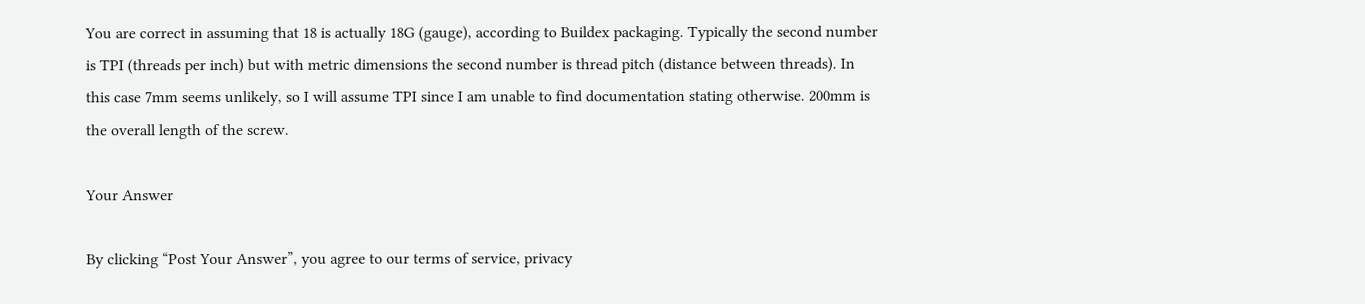You are correct in assuming that 18 is actually 18G (gauge), according to Buildex packaging. Typically the second number is TPI (threads per inch) but with metric dimensions the second number is thread pitch (distance between threads). In this case 7mm seems unlikely, so I will assume TPI since I am unable to find documentation stating otherwise. 200mm is the overall length of the screw.

Your Answer

By clicking “Post Your Answer”, you agree to our terms of service, privacy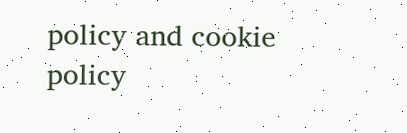policy and cookie policy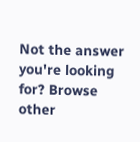Not the answer you're looking for? Browse other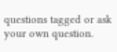questions tagged or ask your own question.